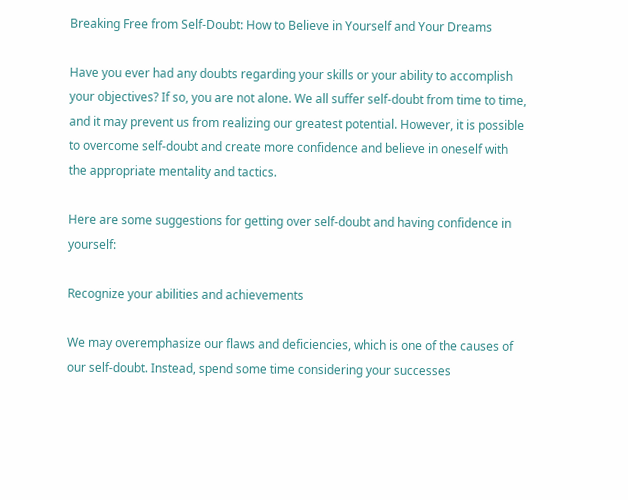Breaking Free from Self-Doubt: How to Believe in Yourself and Your Dreams

Have you ever had any doubts regarding your skills or your ability to accomplish your objectives? If so, you are not alone. We all suffer self-doubt from time to time, and it may prevent us from realizing our greatest potential. However, it is possible to overcome self-doubt and create more confidence and believe in oneself with the appropriate mentality and tactics.

Here are some suggestions for getting over self-doubt and having confidence in yourself:

Recognize your abilities and achievements

We may overemphasize our flaws and deficiencies, which is one of the causes of our self-doubt. Instead, spend some time considering your successes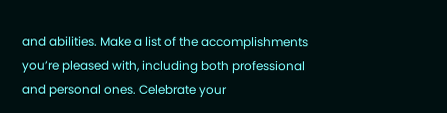and abilities. Make a list of the accomplishments you’re pleased with, including both professional and personal ones. Celebrate your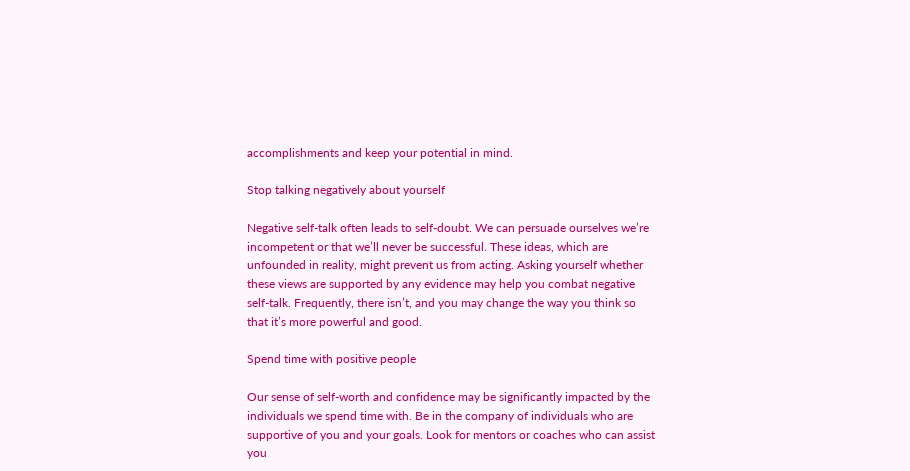accomplishments and keep your potential in mind.

Stop talking negatively about yourself

Negative self-talk often leads to self-doubt. We can persuade ourselves we’re incompetent or that we’ll never be successful. These ideas, which are unfounded in reality, might prevent us from acting. Asking yourself whether these views are supported by any evidence may help you combat negative self-talk. Frequently, there isn’t, and you may change the way you think so that it’s more powerful and good.

Spend time with positive people

Our sense of self-worth and confidence may be significantly impacted by the individuals we spend time with. Be in the company of individuals who are supportive of you and your goals. Look for mentors or coaches who can assist you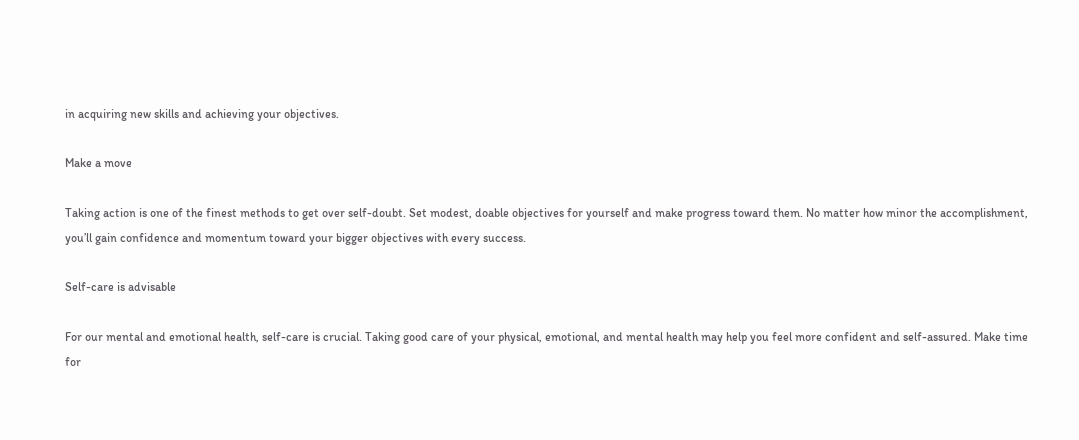in acquiring new skills and achieving your objectives.

Make a move

Taking action is one of the finest methods to get over self-doubt. Set modest, doable objectives for yourself and make progress toward them. No matter how minor the accomplishment, you’ll gain confidence and momentum toward your bigger objectives with every success.

Self-care is advisable

For our mental and emotional health, self-care is crucial. Taking good care of your physical, emotional, and mental health may help you feel more confident and self-assured. Make time for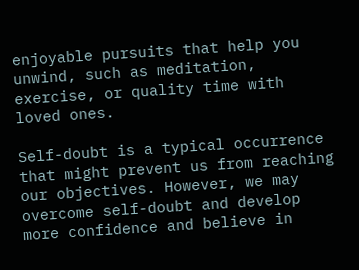enjoyable pursuits that help you unwind, such as meditation, exercise, or quality time with loved ones.

Self-doubt is a typical occurrence that might prevent us from reaching our objectives. However, we may overcome self-doubt and develop more confidence and believe in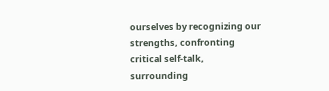ourselves by recognizing our strengths, confronting critical self-talk, surrounding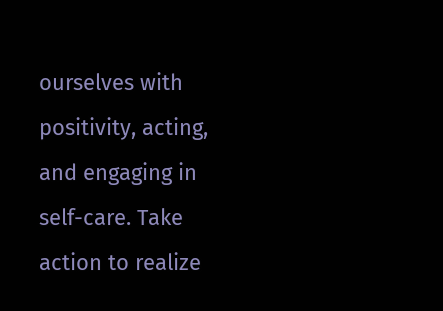ourselves with positivity, acting, and engaging in self-care. Take action to realize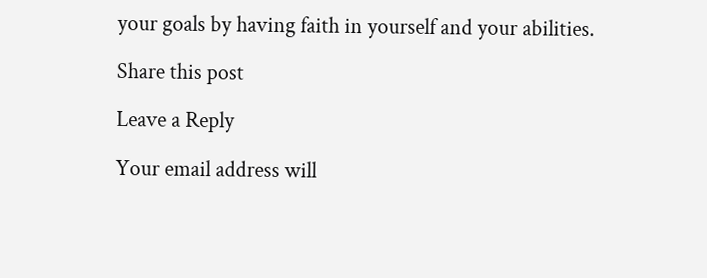your goals by having faith in yourself and your abilities.

Share this post

Leave a Reply

Your email address will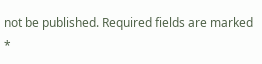not be published. Required fields are marked *